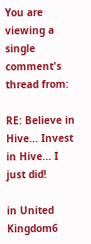You are viewing a single comment's thread from:

RE: Believe in Hive... Invest in Hive... I just did!

in United Kingdom6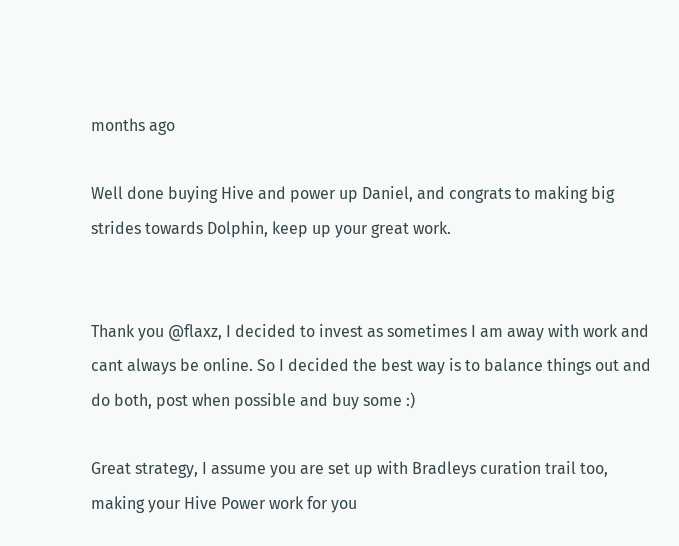months ago

Well done buying Hive and power up Daniel, and congrats to making big strides towards Dolphin, keep up your great work.


Thank you @flaxz, I decided to invest as sometimes I am away with work and cant always be online. So I decided the best way is to balance things out and do both, post when possible and buy some :)

Great strategy, I assume you are set up with Bradleys curation trail too, making your Hive Power work for you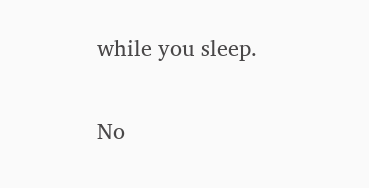while you sleep.

No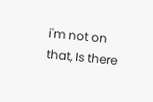i'm not on that, Is there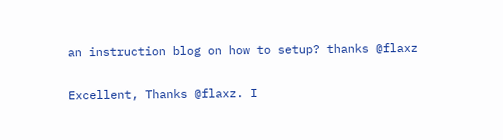an instruction blog on how to setup? thanks @flaxz

Excellent, Thanks @flaxz. I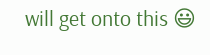will get onto this 😃